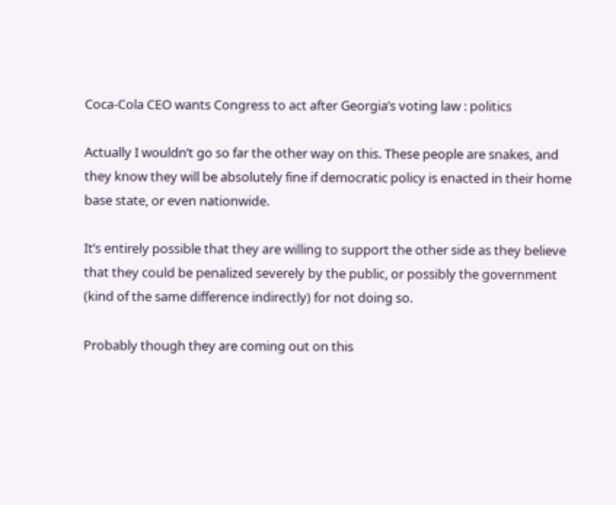Coca-Cola CEO wants Congress to act after Georgia’s voting law : politics

Actually I wouldn’t go so far the other way on this. These people are snakes, and they know they will be absolutely fine if democratic policy is enacted in their home base state, or even nationwide.

It’s entirely possible that they are willing to support the other side as they believe that they could be penalized severely by the public, or possibly the government (kind of the same difference indirectly) for not doing so.

Probably though they are coming out on this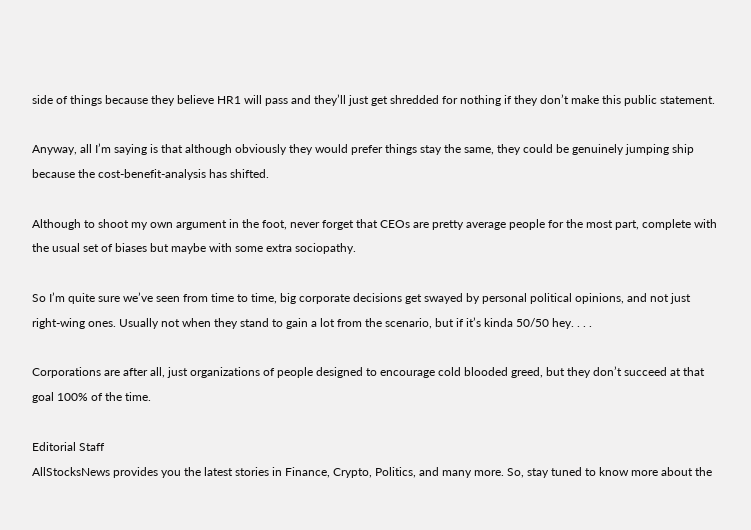side of things because they believe HR1 will pass and they’ll just get shredded for nothing if they don’t make this public statement.

Anyway, all I’m saying is that although obviously they would prefer things stay the same, they could be genuinely jumping ship because the cost-benefit-analysis has shifted.

Although to shoot my own argument in the foot, never forget that CEOs are pretty average people for the most part, complete with the usual set of biases but maybe with some extra sociopathy.

So I’m quite sure we’ve seen from time to time, big corporate decisions get swayed by personal political opinions, and not just right-wing ones. Usually not when they stand to gain a lot from the scenario, but if it’s kinda 50/50 hey. . . .

Corporations are after all, just organizations of people designed to encourage cold blooded greed, but they don’t succeed at that goal 100% of the time.

Editorial Staff
AllStocksNews provides you the latest stories in Finance, Crypto, Politics, and many more. So, stay tuned to know more about the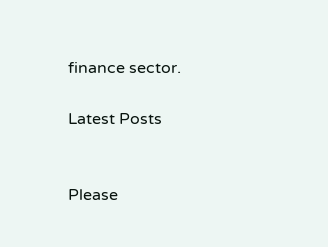finance sector.

Latest Posts


Please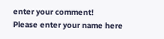enter your comment!
Please enter your name here